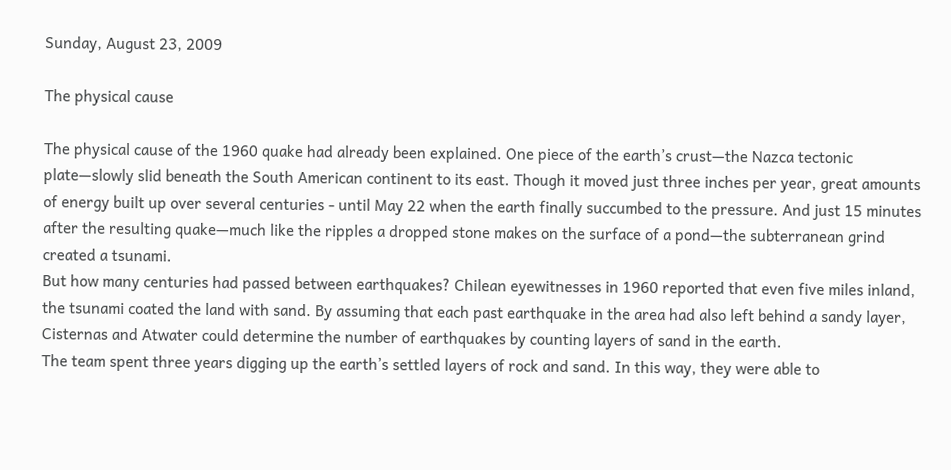Sunday, August 23, 2009

The physical cause

The physical cause of the 1960 quake had already been explained. One piece of the earth’s crust—the Nazca tectonic plate—slowly slid beneath the South American continent to its east. Though it moved just three inches per year, great amounts of energy built up over several centuries - until May 22 when the earth finally succumbed to the pressure. And just 15 minutes after the resulting quake—much like the ripples a dropped stone makes on the surface of a pond—the subterranean grind created a tsunami.
But how many centuries had passed between earthquakes? Chilean eyewitnesses in 1960 reported that even five miles inland, the tsunami coated the land with sand. By assuming that each past earthquake in the area had also left behind a sandy layer, Cisternas and Atwater could determine the number of earthquakes by counting layers of sand in the earth.
The team spent three years digging up the earth’s settled layers of rock and sand. In this way, they were able to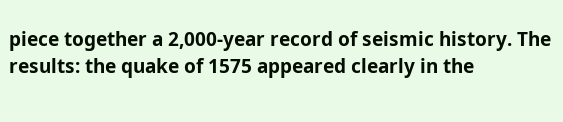piece together a 2,000-year record of seismic history. The results: the quake of 1575 appeared clearly in the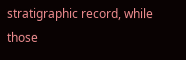stratigraphic record, while those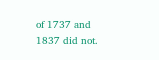of 1737 and 1837 did not.